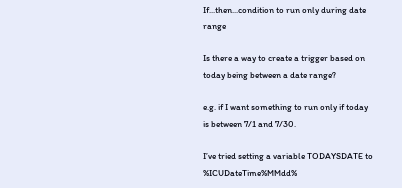If...then...condition to run only during date range

Is there a way to create a trigger based on today being between a date range?

e.g. if I want something to run only if today is between 7/1 and 7/30.

I’ve tried setting a variable TODAYSDATE to %ICUDateTime%MMdd%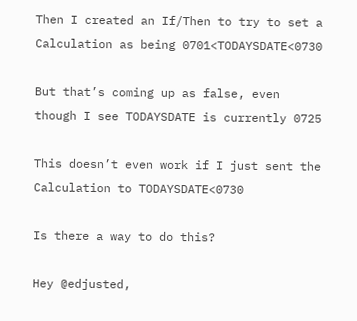Then I created an If/Then to try to set a Calculation as being 0701<TODAYSDATE<0730

But that’s coming up as false, even though I see TODAYSDATE is currently 0725

This doesn’t even work if I just sent the Calculation to TODAYSDATE<0730

Is there a way to do this?

Hey @edjusted,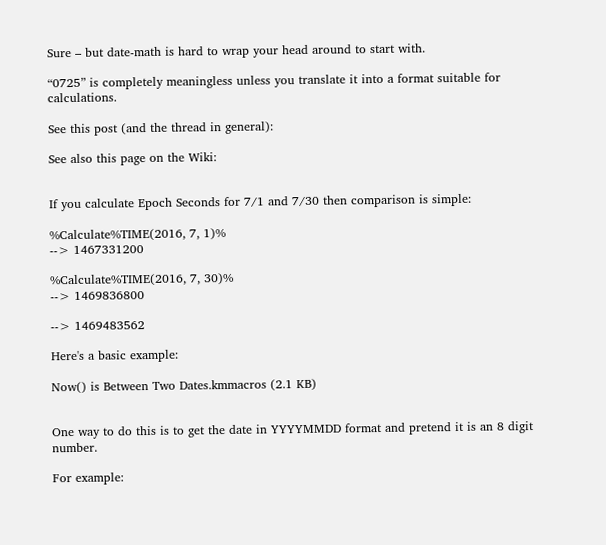Sure – but date-math is hard to wrap your head around to start with.

“0725” is completely meaningless unless you translate it into a format suitable for calculations.

See this post (and the thread in general):

See also this page on the Wiki:


If you calculate Epoch Seconds for 7/1 and 7/30 then comparison is simple:

%Calculate%TIME(2016, 7, 1)%
--> 1467331200

%Calculate%TIME(2016, 7, 30)%
--> 1469836800

--> 1469483562

Here's a basic example:

Now() is Between Two Dates.kmmacros (2.1 KB)


One way to do this is to get the date in YYYYMMDD format and pretend it is an 8 digit number.

For example: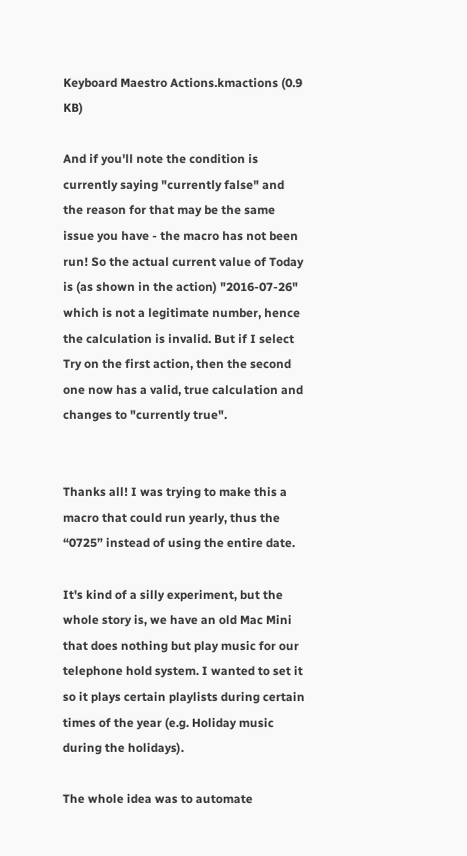Keyboard Maestro Actions.kmactions (0.9 KB)

And if you'll note the condition is currently saying "currently false" and the reason for that may be the same issue you have - the macro has not been run! So the actual current value of Today is (as shown in the action) "2016-07-26" which is not a legitimate number, hence the calculation is invalid. But if I select Try on the first action, then the second one now has a valid, true calculation and changes to "currently true".


Thanks all! I was trying to make this a macro that could run yearly, thus the “0725” instead of using the entire date.

It's kind of a silly experiment, but the whole story is, we have an old Mac Mini that does nothing but play music for our telephone hold system. I wanted to set it so it plays certain playlists during certain times of the year (e.g. Holiday music during the holidays).

The whole idea was to automate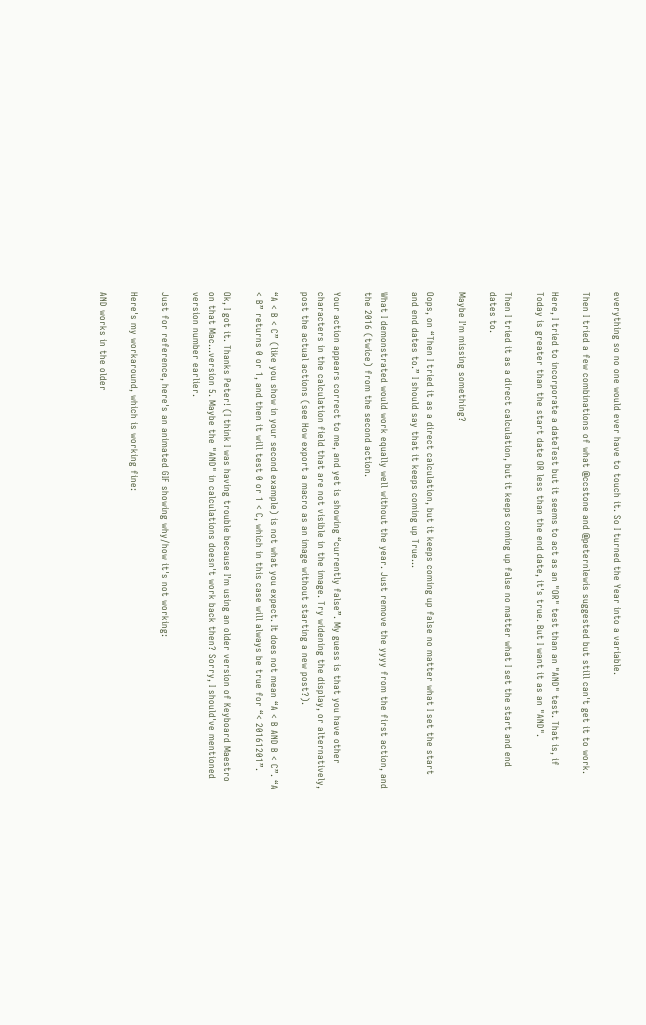everything so no one would ever have to touch it. So I turned the Year into a variable.

Then I tried a few combinations of what @ccstone and @peternlewis suggested but still can't get it to work.

Here, I tried to incorporate a dateTest but it seems to act as an "OR" test than an "AND" test. That is, if Today is greater than the start date OR less than the end date, it's true. But I want it as an "AND".

Then I tried it as a direct calculation, but it keeps coming up false no matter what I set the start and end dates to.

Maybe I'm missing something?

Oops, on “Then I tried it as a direct calculation, but it keeps coming up false no matter what I set the start and end dates to.” I should say that it keeps coming up True…

What I demonstrated would work equally well without the year. Just remove the yyyy from the first action, and the 2016 (twice) from the second action.

Your action appears correct to me, and yet is showing “currently false”. My guess is that you have other characters in the calculation field that are not visible in the image. Try widening the display, or alternatively, post the actual actions (see How export a macro as an image without starting a new post?).

“A < B < C” (like you show in your second example) is not what you expect. It does not mean “A < B AND B < C”. “A < B” returns 0 or 1, and then it will test 0 or 1 < C, which in this case will always be true for “< 20161201”.

Ok, I got it. Thanks Peter! (I think I was having trouble because I'm using an older version of Keyboard Maestro on that Mac...version 5. Maybe the "AND" in calculations doesn't work back then? Sorry, I should've mentioned version number earlier.

Just for reference, here's an animated GIF showing why/how it's not working:

Here's my workaround, which is working fine:

AND works in the older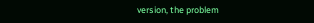version, the problem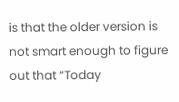is that the older version is not smart enough to figure out that “Today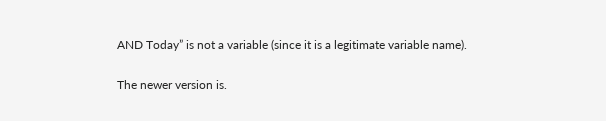AND Today” is not a variable (since it is a legitimate variable name).

The newer version is.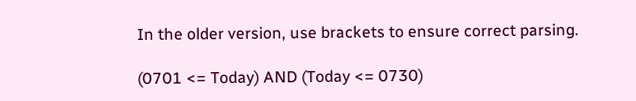In the older version, use brackets to ensure correct parsing.

(0701 <= Today) AND (Today <= 0730)